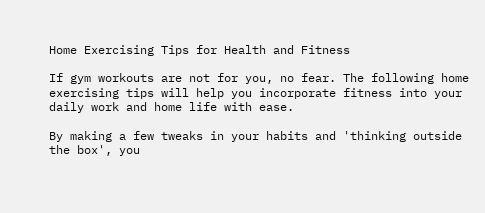Home Exercising Tips for Health and Fitness

If gym workouts are not for you, no fear. The following home exercising tips will help you incorporate fitness into your daily work and home life with ease.

By making a few tweaks in your habits and 'thinking outside the box', you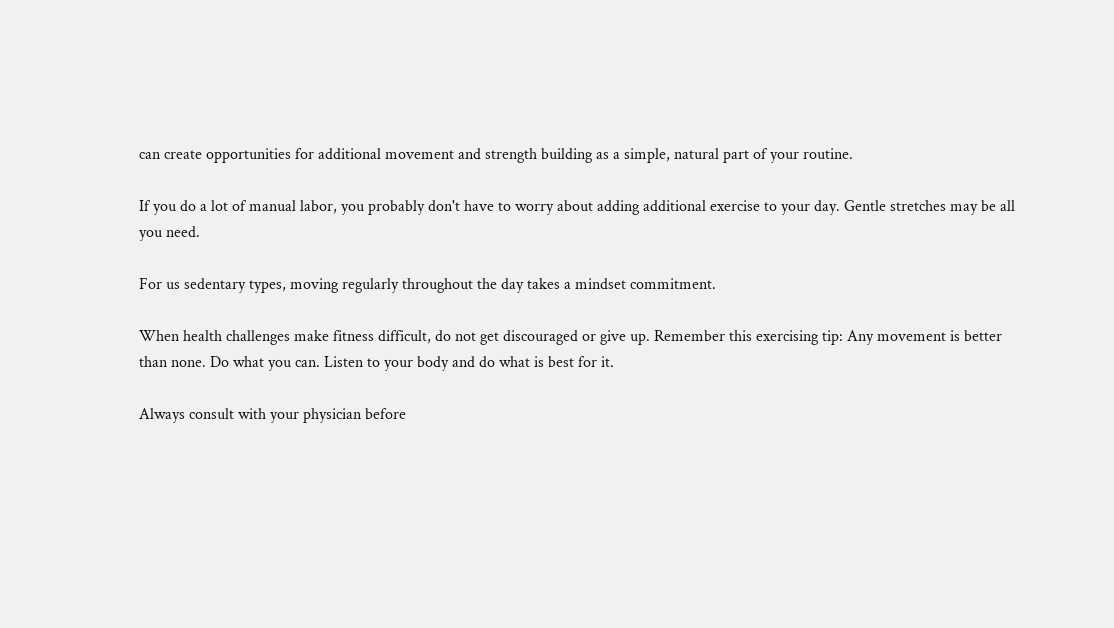can create opportunities for additional movement and strength building as a simple, natural part of your routine.

If you do a lot of manual labor, you probably don't have to worry about adding additional exercise to your day. Gentle stretches may be all you need.

For us sedentary types, moving regularly throughout the day takes a mindset commitment.

When health challenges make fitness difficult, do not get discouraged or give up. Remember this exercising tip: Any movement is better than none. Do what you can. Listen to your body and do what is best for it.

Always consult with your physician before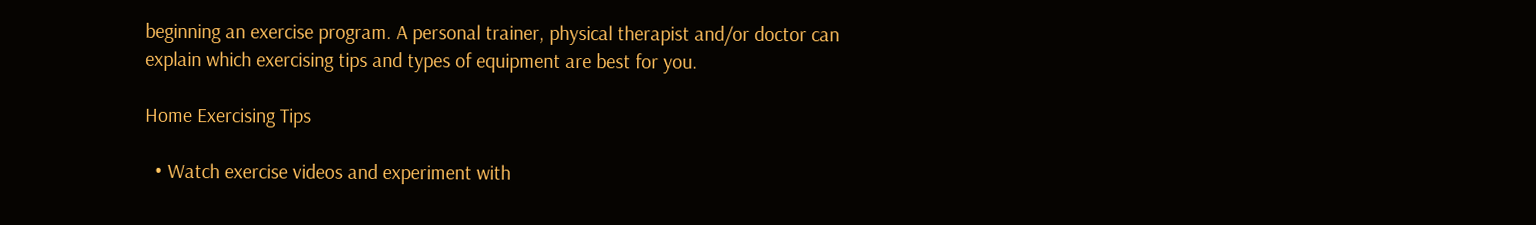beginning an exercise program. A personal trainer, physical therapist and/or doctor can explain which exercising tips and types of equipment are best for you.

Home Exercising Tips

  • Watch exercise videos and experiment with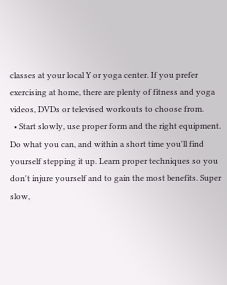classes at your local Y or yoga center. If you prefer exercising at home, there are plenty of fitness and yoga videos, DVDs or televised workouts to choose from.
  • Start slowly, use proper form and the right equipment. Do what you can, and within a short time you'll find yourself stepping it up. Learn proper techniques so you don't injure yourself and to gain the most benefits. Super slow,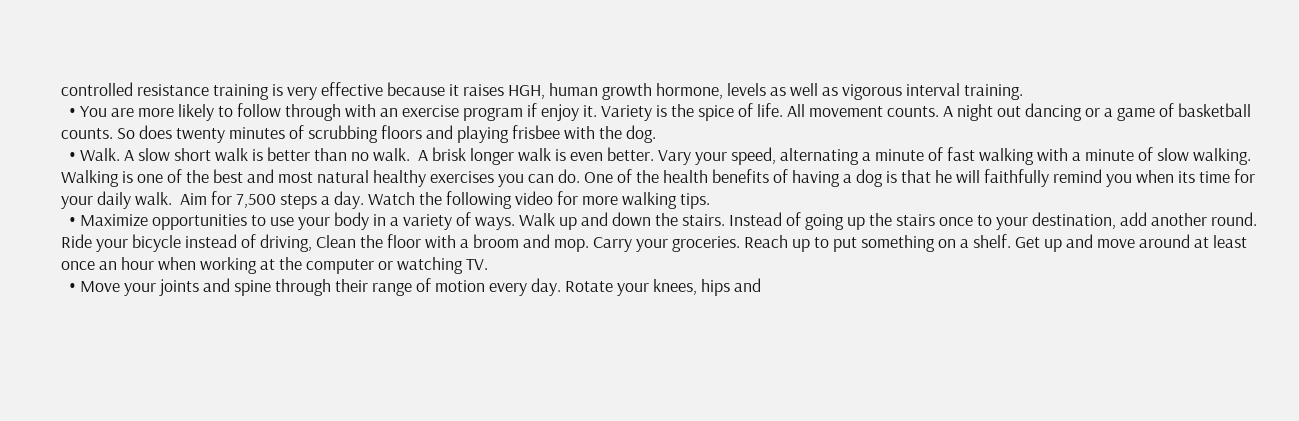controlled resistance training is very effective because it raises HGH, human growth hormone, levels as well as vigorous interval training.
  • You are more likely to follow through with an exercise program if enjoy it. Variety is the spice of life. All movement counts. A night out dancing or a game of basketball counts. So does twenty minutes of scrubbing floors and playing frisbee with the dog.
  • Walk. A slow short walk is better than no walk.  A brisk longer walk is even better. Vary your speed, alternating a minute of fast walking with a minute of slow walking. Walking is one of the best and most natural healthy exercises you can do. One of the health benefits of having a dog is that he will faithfully remind you when its time for your daily walk.  Aim for 7,500 steps a day. Watch the following video for more walking tips.
  • Maximize opportunities to use your body in a variety of ways. Walk up and down the stairs. Instead of going up the stairs once to your destination, add another round. Ride your bicycle instead of driving, Clean the floor with a broom and mop. Carry your groceries. Reach up to put something on a shelf. Get up and move around at least once an hour when working at the computer or watching TV.
  • Move your joints and spine through their range of motion every day. Rotate your knees, hips and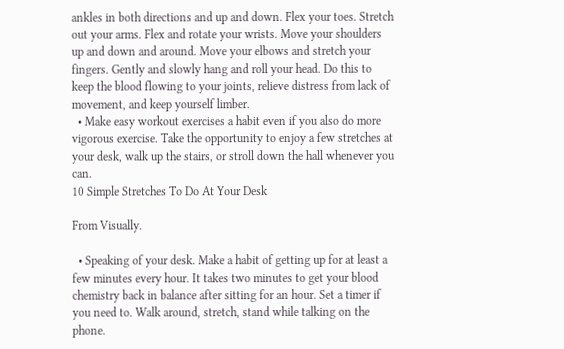ankles in both directions and up and down. Flex your toes. Stretch out your arms. Flex and rotate your wrists. Move your shoulders up and down and around. Move your elbows and stretch your fingers. Gently and slowly hang and roll your head. Do this to keep the blood flowing to your joints, relieve distress from lack of movement, and keep yourself limber.
  • Make easy workout exercises a habit even if you also do more vigorous exercise. Take the opportunity to enjoy a few stretches at your desk, walk up the stairs, or stroll down the hall whenever you can.
10 Simple Stretches To Do At Your Desk

From Visually.

  • Speaking of your desk. Make a habit of getting up for at least a few minutes every hour. It takes two minutes to get your blood chemistry back in balance after sitting for an hour. Set a timer if you need to. Walk around, stretch, stand while talking on the phone.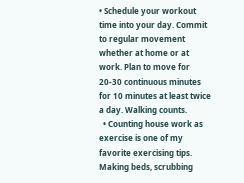• Schedule your workout time into your day. Commit to regular movement whether at home or at work. Plan to move for 20-30 continuous minutes for 10 minutes at least twice a day. Walking counts.
  • Counting house work as exercise is one of my favorite exercising tips. Making beds, scrubbing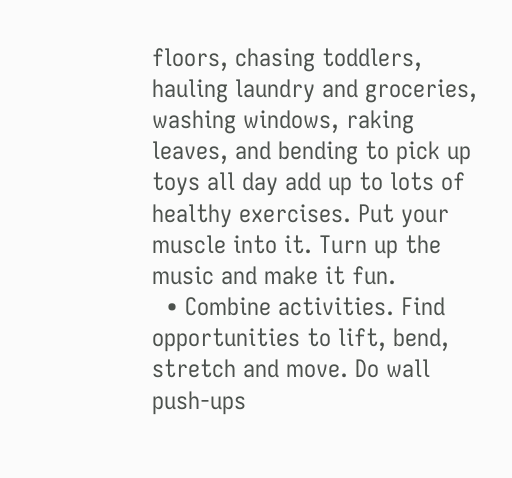floors, chasing toddlers, hauling laundry and groceries, washing windows, raking leaves, and bending to pick up toys all day add up to lots of healthy exercises. Put your muscle into it. Turn up the music and make it fun.
  • Combine activities. Find opportunities to lift, bend, stretch and move. Do wall push-ups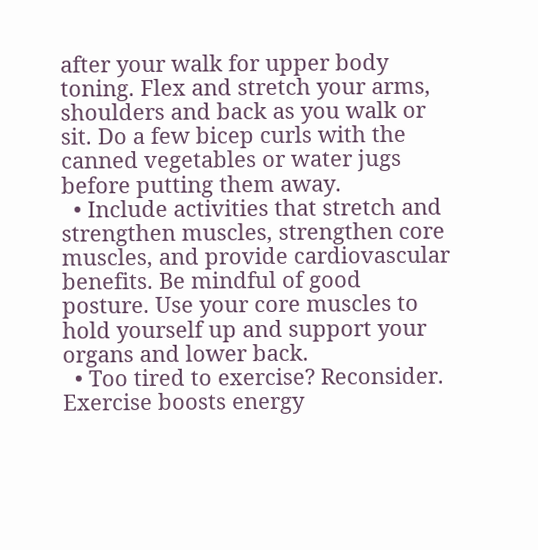after your walk for upper body toning. Flex and stretch your arms, shoulders and back as you walk or sit. Do a few bicep curls with the canned vegetables or water jugs before putting them away.
  • Include activities that stretch and strengthen muscles, strengthen core muscles, and provide cardiovascular benefits. Be mindful of good posture. Use your core muscles to hold yourself up and support your organs and lower back.
  • Too tired to exercise? Reconsider. Exercise boosts energy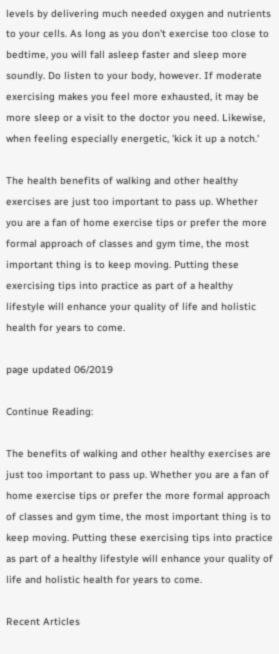levels by delivering much needed oxygen and nutrients to your cells. As long as you don't exercise too close to bedtime, you will fall asleep faster and sleep more soundly. Do listen to your body, however. If moderate exercising makes you feel more exhausted, it may be more sleep or a visit to the doctor you need. Likewise, when feeling especially energetic, 'kick it up a notch.'

The health benefits of walking and other healthy exercises are just too important to pass up. Whether you are a fan of home exercise tips or prefer the more formal approach of classes and gym time, the most important thing is to keep moving. Putting these exercising tips into practice as part of a healthy lifestyle will enhance your quality of life and holistic health for years to come.

page updated 06/2019

Continue Reading:

The benefits of walking and other healthy exercises are just too important to pass up. Whether you are a fan of home exercise tips or prefer the more formal approach of classes and gym time, the most important thing is to keep moving. Putting these exercising tips into practice as part of a healthy lifestyle will enhance your quality of life and holistic health for years to come.

Recent Articles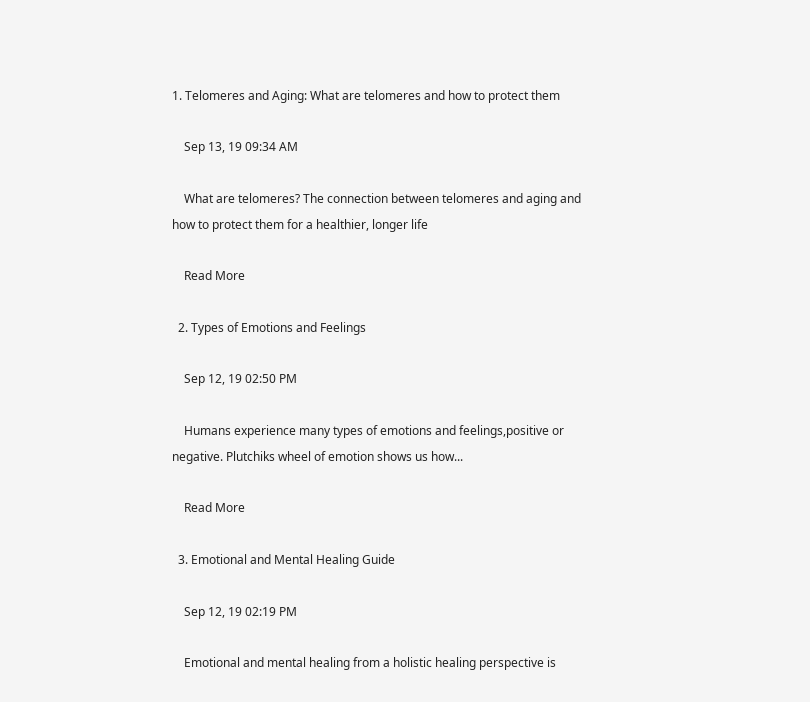1. Telomeres and Aging: What are telomeres and how to protect them

    Sep 13, 19 09:34 AM

    What are telomeres? The connection between telomeres and aging and how to protect them for a healthier, longer life

    Read More

  2. Types of Emotions and Feelings

    Sep 12, 19 02:50 PM

    Humans experience many types of emotions and feelings,positive or negative. Plutchiks wheel of emotion shows us how...

    Read More

  3. Emotional and Mental Healing Guide

    Sep 12, 19 02:19 PM

    Emotional and mental healing from a holistic healing perspective is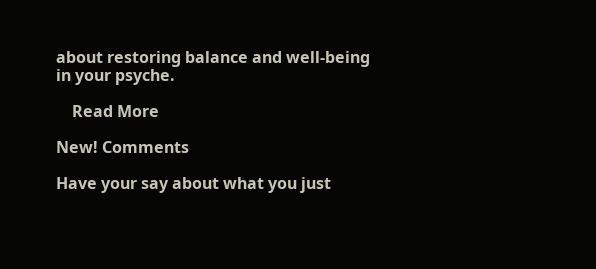about restoring balance and well-being in your psyche.

    Read More

New! Comments

Have your say about what you just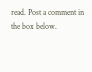read. Post a comment in the box below.